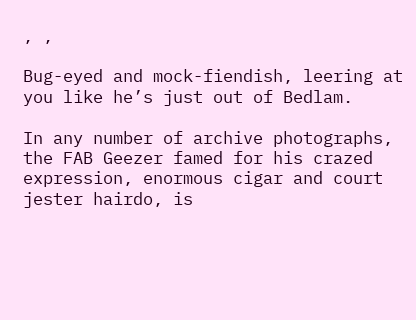, ,

Bug-eyed and mock-fiendish, leering at you like he’s just out of Bedlam.

In any number of archive photographs, the FAB Geezer famed for his crazed expression, enormous cigar and court jester hairdo, is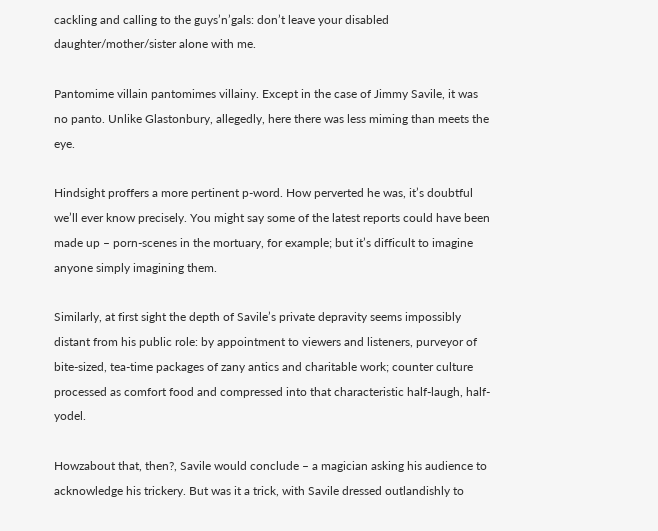cackling and calling to the guys’n’gals: don’t leave your disabled daughter/mother/sister alone with me.

Pantomime villain pantomimes villainy. Except in the case of Jimmy Savile, it was no panto. Unlike Glastonbury, allegedly, here there was less miming than meets the eye.

Hindsight proffers a more pertinent p-word. How perverted he was, it’s doubtful we’ll ever know precisely. You might say some of the latest reports could have been made up – porn-scenes in the mortuary, for example; but it’s difficult to imagine anyone simply imagining them.

Similarly, at first sight the depth of Savile’s private depravity seems impossibly distant from his public role: by appointment to viewers and listeners, purveyor of bite-sized, tea-time packages of zany antics and charitable work; counter culture processed as comfort food and compressed into that characteristic half-laugh, half-yodel.

Howzabout that, then?, Savile would conclude – a magician asking his audience to acknowledge his trickery. But was it a trick, with Savile dressed outlandishly to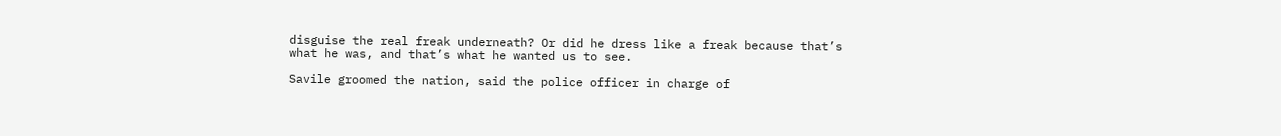disguise the real freak underneath? Or did he dress like a freak because that’s what he was, and that’s what he wanted us to see.

Savile groomed the nation, said the police officer in charge of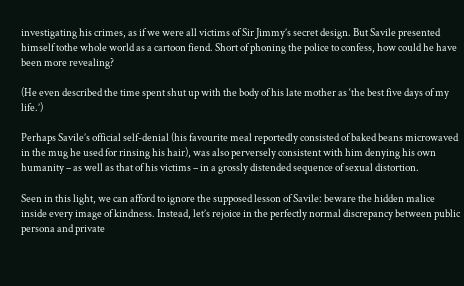investigating his crimes, as if we were all victims of Sir Jimmy’s secret design. But Savile presented himself tothe whole world as a cartoon fiend. Short of phoning the police to confess, how could he have been more revealing?

(He even described the time spent shut up with the body of his late mother as ‘the best five days of my life.’)

Perhaps Savile’s official self-denial (his favourite meal reportedly consisted of baked beans microwaved in the mug he used for rinsing his hair), was also perversely consistent with him denying his own humanity – as well as that of his victims – in a grossly distended sequence of sexual distortion.

Seen in this light, we can afford to ignore the supposed lesson of Savile: beware the hidden malice inside every image of kindness. Instead, let’s rejoice in the perfectly normal discrepancy between public persona and private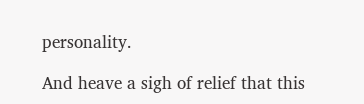personality.

And heave a sigh of relief that this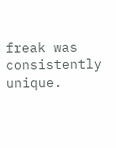freak was consistently unique.